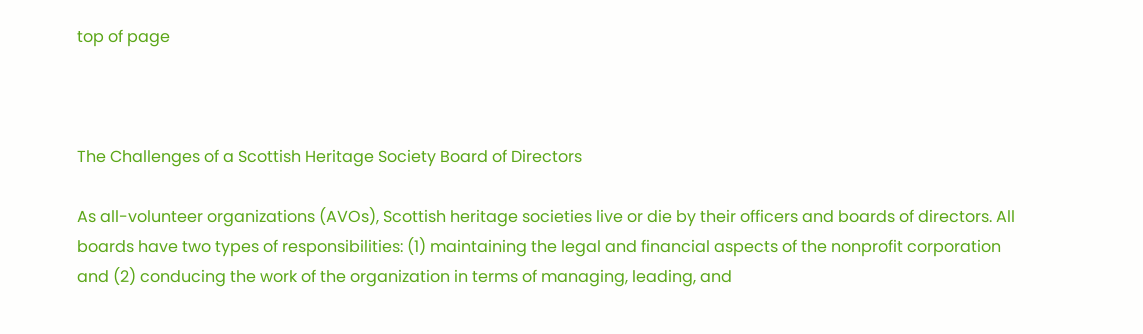top of page



The Challenges of a Scottish Heritage Society Board of Directors

As all-volunteer organizations (AVOs), Scottish heritage societies live or die by their officers and boards of directors. All boards have two types of responsibilities: (1) maintaining the legal and financial aspects of the nonprofit corporation and (2) conducing the work of the organization in terms of managing, leading, and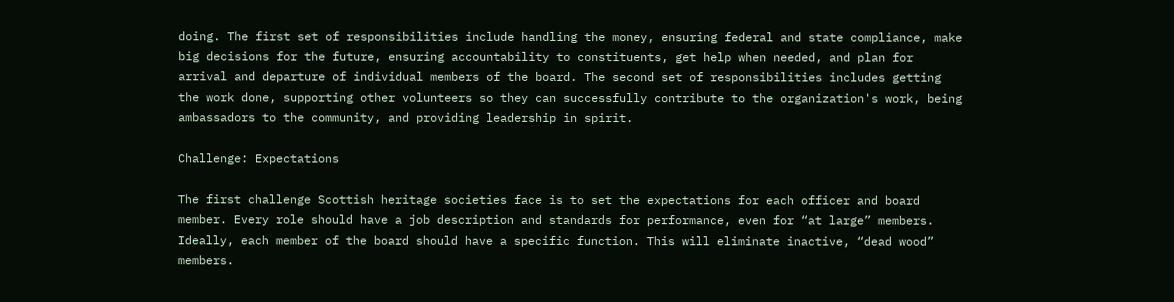doing. The first set of responsibilities include handling the money, ensuring federal and state compliance, make big decisions for the future, ensuring accountability to constituents, get help when needed, and plan for arrival and departure of individual members of the board. The second set of responsibilities includes getting the work done, supporting other volunteers so they can successfully contribute to the organization's work, being ambassadors to the community, and providing leadership in spirit.

Challenge: Expectations

The first challenge Scottish heritage societies face is to set the expectations for each officer and board member. Every role should have a job description and standards for performance, even for “at large” members. Ideally, each member of the board should have a specific function. This will eliminate inactive, “dead wood” members.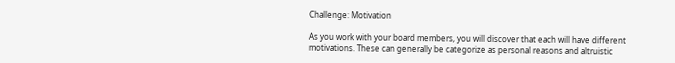Challenge: Motivation

As you work with your board members, you will discover that each will have different motivations. These can generally be categorize as personal reasons and altruistic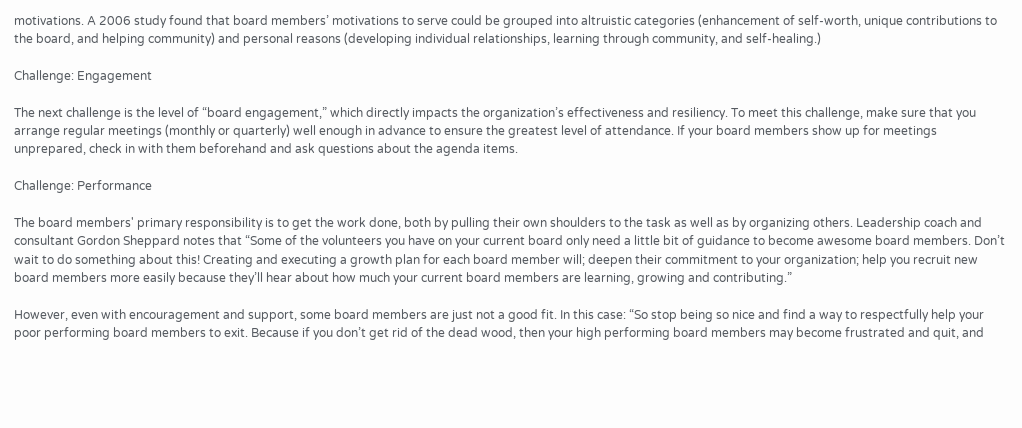motivations. A 2006 study found that board members’ motivations to serve could be grouped into altruistic categories (enhancement of self-worth, unique contributions to the board, and helping community) and personal reasons (developing individual relationships, learning through community, and self-healing.)

Challenge: Engagement

The next challenge is the level of “board engagement,” which directly impacts the organization’s effectiveness and resiliency. To meet this challenge, make sure that you arrange regular meetings (monthly or quarterly) well enough in advance to ensure the greatest level of attendance. If your board members show up for meetings unprepared, check in with them beforehand and ask questions about the agenda items.

Challenge: Performance

The board members' primary responsibility is to get the work done, both by pulling their own shoulders to the task as well as by organizing others. Leadership coach and consultant Gordon Sheppard notes that “Some of the volunteers you have on your current board only need a little bit of guidance to become awesome board members. Don’t wait to do something about this! Creating and executing a growth plan for each board member will; deepen their commitment to your organization; help you recruit new board members more easily because they’ll hear about how much your current board members are learning, growing and contributing.”

However, even with encouragement and support, some board members are just not a good fit. In this case: “So stop being so nice and find a way to respectfully help your poor performing board members to exit. Because if you don’t get rid of the dead wood, then your high performing board members may become frustrated and quit, and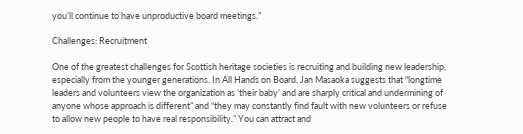you’ll continue to have unproductive board meetings.”

Challenges: Recruitment

One of the greatest challenges for Scottish heritage societies is recruiting and building new leadership, especially from the younger generations. In All Hands on Board, Jan Masaoka suggests that “longtime leaders and volunteers view the organization as ‘their baby’ and are sharply critical and undermining of anyone whose approach is different” and “they may constantly find fault with new volunteers or refuse to allow new people to have real responsibility.” You can attract and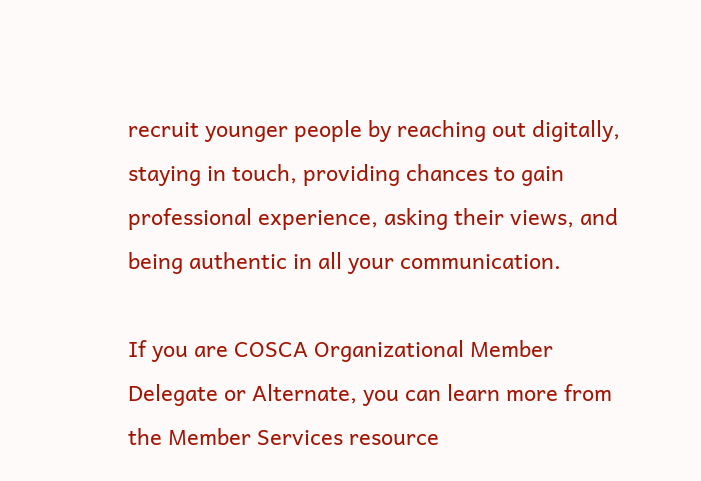recruit younger people by reaching out digitally, staying in touch, providing chances to gain professional experience, asking their views, and being authentic in all your communication.

If you are COSCA Organizational Member Delegate or Alternate, you can learn more from the Member Services resource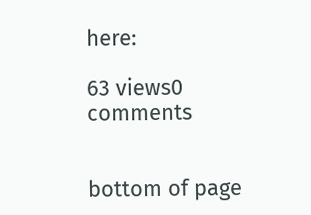here:

63 views0 comments


bottom of page